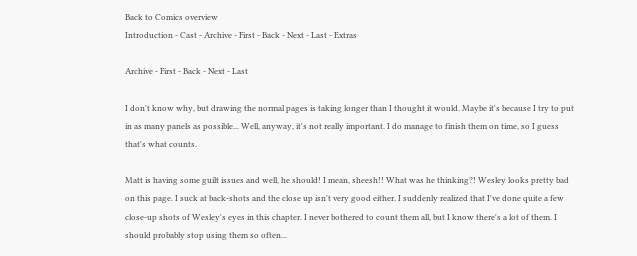Back to Comics overview
Introduction - Cast - Archive - First - Back - Next - Last - Extras

Archive - First - Back - Next - Last

I don't know why, but drawing the normal pages is taking longer than I thought it would. Maybe it's because I try to put in as many panels as possible... Well, anyway, it's not really important. I do manage to finish them on time, so I guess that's what counts.

Matt is having some guilt issues and well, he should! I mean, sheesh!! What was he thinking?! Wesley looks pretty bad on this page. I suck at back-shots and the close up isn't very good either. I suddenly realized that I've done quite a few close-up shots of Wesley's eyes in this chapter. I never bothered to count them all, but I know there's a lot of them. I should probably stop using them so often...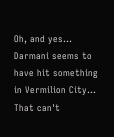Oh, and yes... Darmani seems to have hit something in Vermilion City... That can't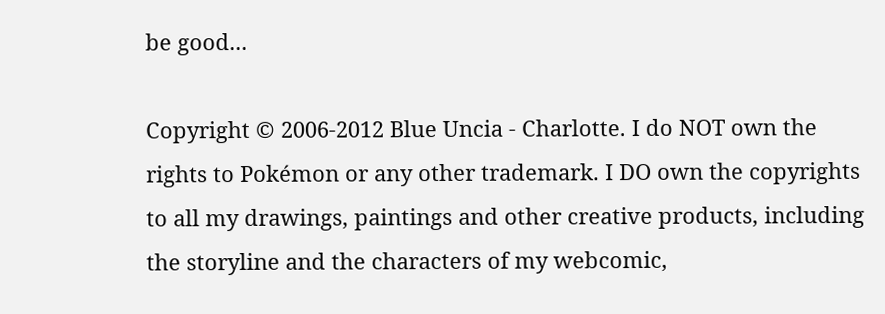be good...

Copyright © 2006-2012 Blue Uncia - Charlotte. I do NOT own the rights to Pokémon or any other trademark. I DO own the copyrights to all my drawings, paintings and other creative products, including the storyline and the characters of my webcomic,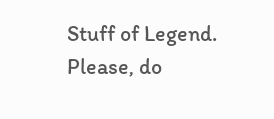Stuff of Legend. Please, do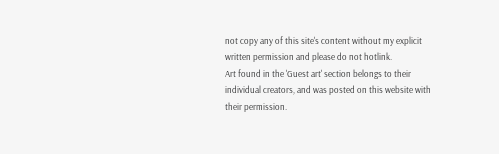not copy any of this site's content without my explicit written permission and please do not hotlink.
Art found in the 'Guest art' section belongs to their individual creators, and was posted on this website with their permission.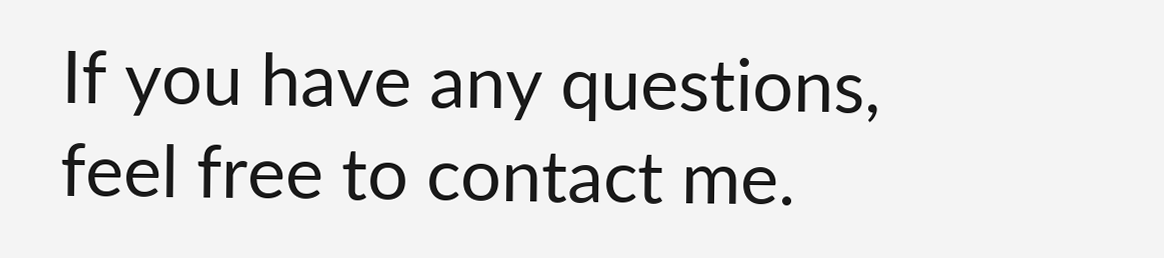If you have any questions, feel free to contact me.